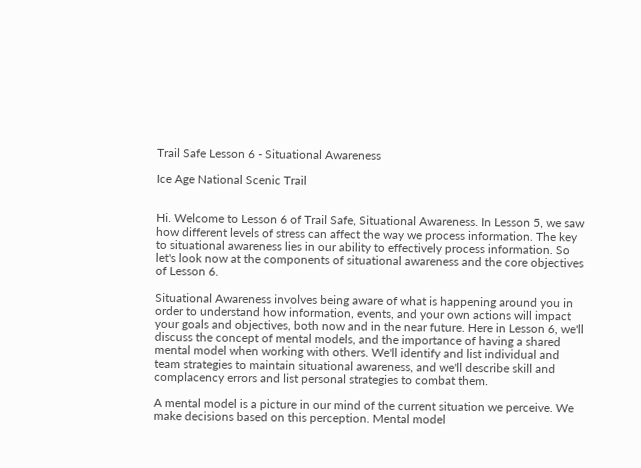Trail Safe Lesson 6 - Situational Awareness

Ice Age National Scenic Trail


Hi. Welcome to Lesson 6 of Trail Safe, Situational Awareness. In Lesson 5, we saw how different levels of stress can affect the way we process information. The key to situational awareness lies in our ability to effectively process information. So let's look now at the components of situational awareness and the core objectives of Lesson 6.

Situational Awareness involves being aware of what is happening around you in order to understand how information, events, and your own actions will impact your goals and objectives, both now and in the near future. Here in Lesson 6, we'll discuss the concept of mental models, and the importance of having a shared mental model when working with others. We'll identify and list individual and team strategies to maintain situational awareness, and we'll describe skill and complacency errors and list personal strategies to combat them.

A mental model is a picture in our mind of the current situation we perceive. We make decisions based on this perception. Mental model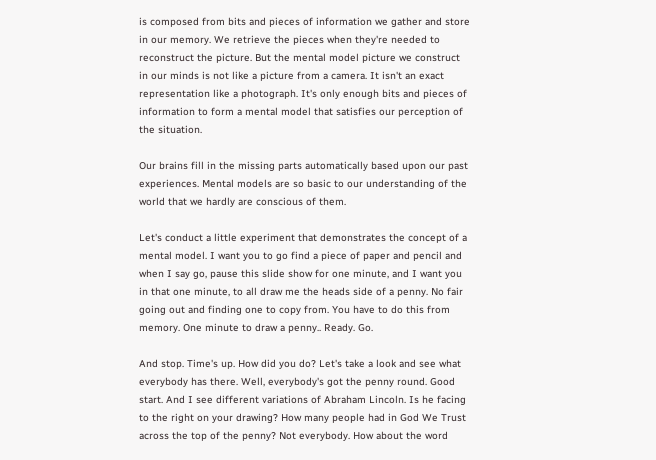is composed from bits and pieces of information we gather and store in our memory. We retrieve the pieces when they're needed to reconstruct the picture. But the mental model picture we construct in our minds is not like a picture from a camera. It isn't an exact representation like a photograph. It's only enough bits and pieces of information to form a mental model that satisfies our perception of the situation.

Our brains fill in the missing parts automatically based upon our past experiences. Mental models are so basic to our understanding of the world that we hardly are conscious of them.

Let's conduct a little experiment that demonstrates the concept of a mental model. I want you to go find a piece of paper and pencil and when I say go, pause this slide show for one minute, and I want you in that one minute, to all draw me the heads side of a penny. No fair going out and finding one to copy from. You have to do this from memory. One minute to draw a penny.. Ready. Go.

And stop. Time's up. How did you do? Let's take a look and see what everybody has there. Well, everybody's got the penny round. Good start. And I see different variations of Abraham Lincoln. Is he facing to the right on your drawing? How many people had in God We Trust across the top of the penny? Not everybody. How about the word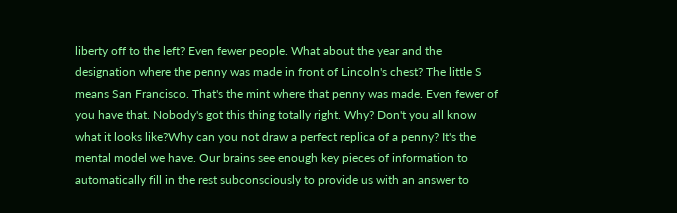liberty off to the left? Even fewer people. What about the year and the designation where the penny was made in front of Lincoln's chest? The little S means San Francisco. That's the mint where that penny was made. Even fewer of you have that. Nobody's got this thing totally right. Why? Don't you all know what it looks like?Why can you not draw a perfect replica of a penny? It's the mental model we have. Our brains see enough key pieces of information to automatically fill in the rest subconsciously to provide us with an answer to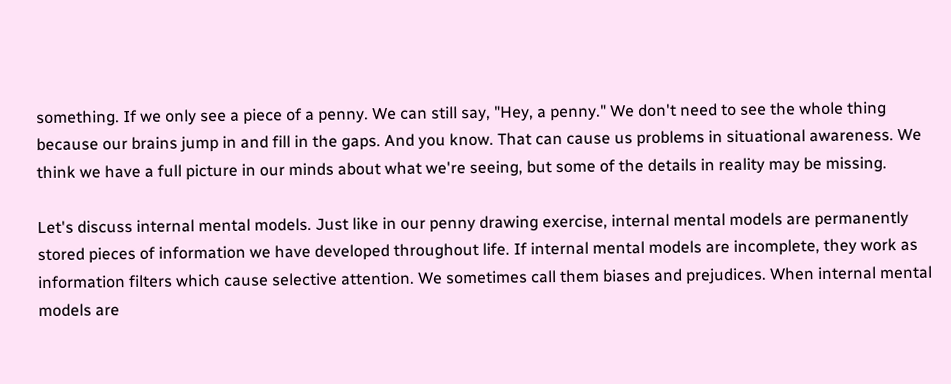something. If we only see a piece of a penny. We can still say, "Hey, a penny." We don't need to see the whole thing because our brains jump in and fill in the gaps. And you know. That can cause us problems in situational awareness. We think we have a full picture in our minds about what we're seeing, but some of the details in reality may be missing.

Let's discuss internal mental models. Just like in our penny drawing exercise, internal mental models are permanently stored pieces of information we have developed throughout life. If internal mental models are incomplete, they work as information filters which cause selective attention. We sometimes call them biases and prejudices. When internal mental models are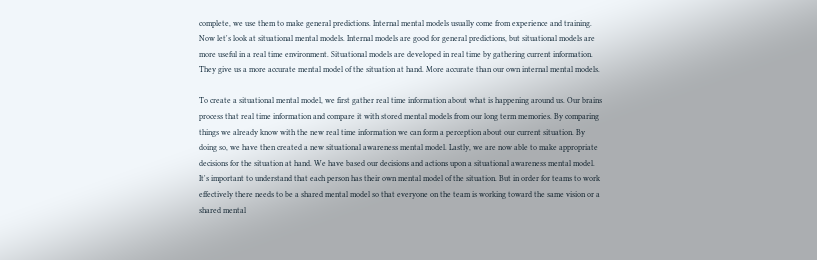complete, we use them to make general predictions. Internal mental models usually come from experience and training. Now let's look at situational mental models. Internal models are good for general predictions, but situational models are more useful in a real time environment. Situational models are developed in real time by gathering current information. They give us a more accurate mental model of the situation at hand. More accurate than our own internal mental models.

To create a situational mental model, we first gather real time information about what is happening around us. Our brains process that real time information and compare it with stored mental models from our long term memories. By comparing things we already know with the new real time information we can form a perception about our current situation. By doing so, we have then created a new situational awareness mental model. Lastly, we are now able to make appropriate decisions for the situation at hand. We have based our decisions and actions upon a situational awareness mental model. It's important to understand that each person has their own mental model of the situation. But in order for teams to work effectively there needs to be a shared mental model so that everyone on the team is working toward the same vision or a shared mental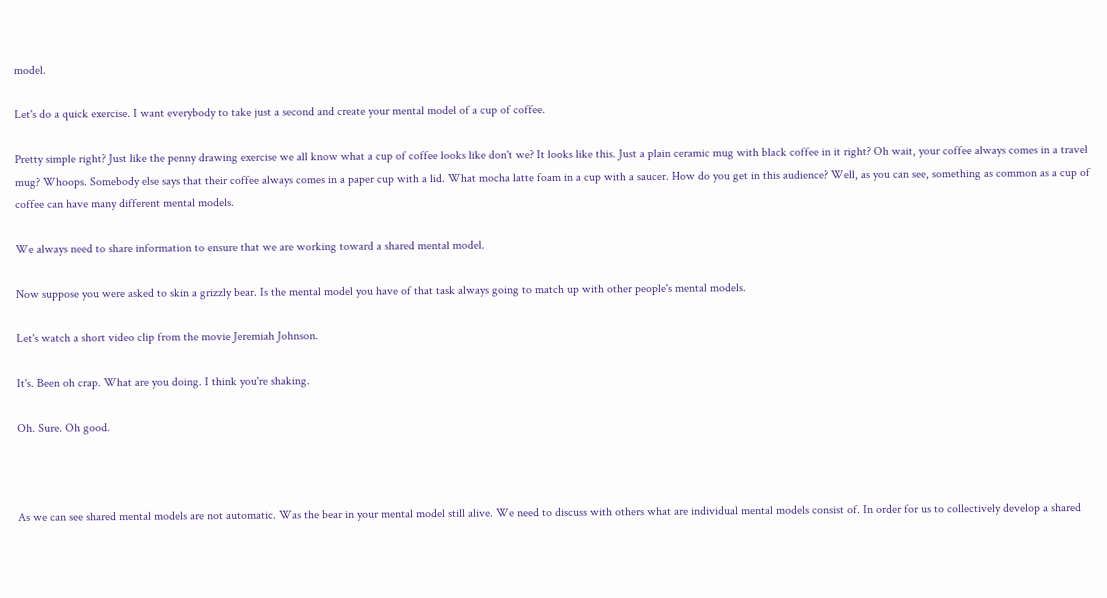model.

Let's do a quick exercise. I want everybody to take just a second and create your mental model of a cup of coffee.

Pretty simple right? Just like the penny drawing exercise we all know what a cup of coffee looks like don't we? It looks like this. Just a plain ceramic mug with black coffee in it right? Oh wait, your coffee always comes in a travel mug? Whoops. Somebody else says that their coffee always comes in a paper cup with a lid. What mocha latte foam in a cup with a saucer. How do you get in this audience? Well, as you can see, something as common as a cup of coffee can have many different mental models.

We always need to share information to ensure that we are working toward a shared mental model.

Now suppose you were asked to skin a grizzly bear. Is the mental model you have of that task always going to match up with other people's mental models.

Let's watch a short video clip from the movie Jeremiah Johnson.

It's. Been oh crap. What are you doing. I think you're shaking.

Oh. Sure. Oh good.



As we can see shared mental models are not automatic. Was the bear in your mental model still alive. We need to discuss with others what are individual mental models consist of. In order for us to collectively develop a shared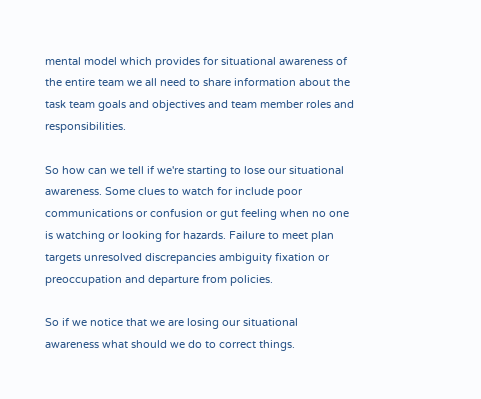mental model which provides for situational awareness of the entire team we all need to share information about the task team goals and objectives and team member roles and responsibilities.

So how can we tell if we're starting to lose our situational awareness. Some clues to watch for include poor communications or confusion or gut feeling when no one is watching or looking for hazards. Failure to meet plan targets unresolved discrepancies ambiguity fixation or preoccupation and departure from policies.

So if we notice that we are losing our situational awareness what should we do to correct things.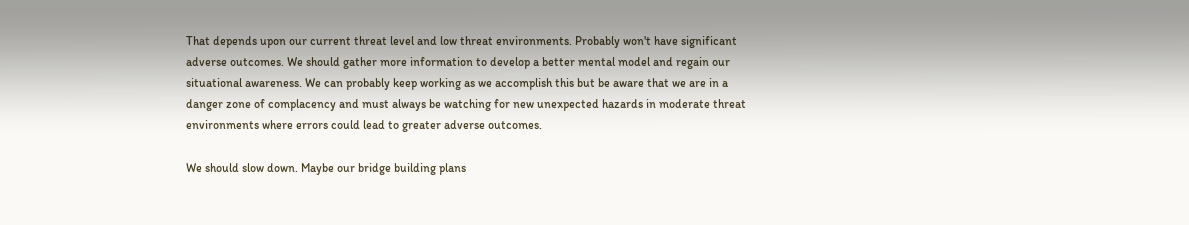That depends upon our current threat level and low threat environments. Probably won't have significant adverse outcomes. We should gather more information to develop a better mental model and regain our situational awareness. We can probably keep working as we accomplish this but be aware that we are in a danger zone of complacency and must always be watching for new unexpected hazards in moderate threat environments where errors could lead to greater adverse outcomes.

We should slow down. Maybe our bridge building plans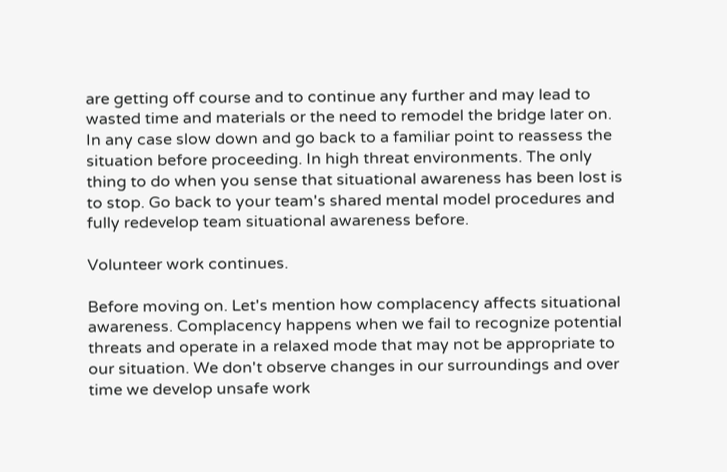are getting off course and to continue any further and may lead to wasted time and materials or the need to remodel the bridge later on. In any case slow down and go back to a familiar point to reassess the situation before proceeding. In high threat environments. The only thing to do when you sense that situational awareness has been lost is to stop. Go back to your team's shared mental model procedures and fully redevelop team situational awareness before.

Volunteer work continues.

Before moving on. Let's mention how complacency affects situational awareness. Complacency happens when we fail to recognize potential threats and operate in a relaxed mode that may not be appropriate to our situation. We don't observe changes in our surroundings and over time we develop unsafe work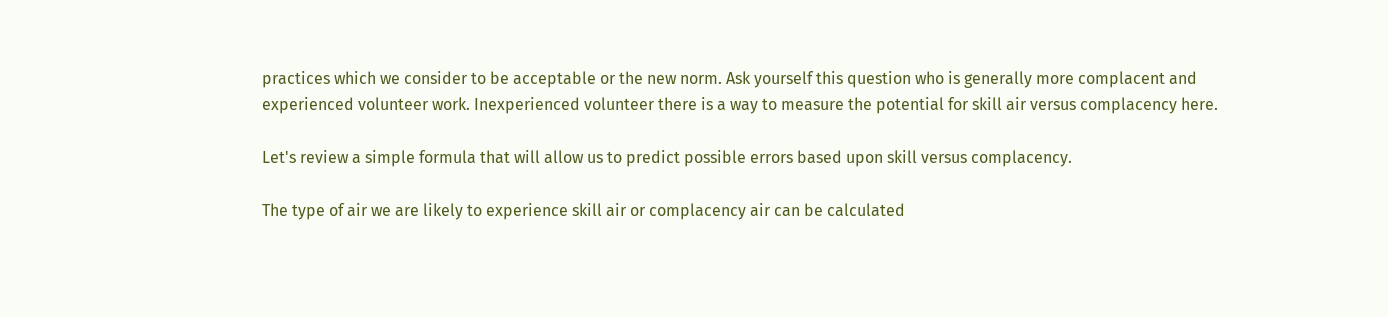practices which we consider to be acceptable or the new norm. Ask yourself this question who is generally more complacent and experienced volunteer work. Inexperienced volunteer there is a way to measure the potential for skill air versus complacency here.

Let's review a simple formula that will allow us to predict possible errors based upon skill versus complacency.

The type of air we are likely to experience skill air or complacency air can be calculated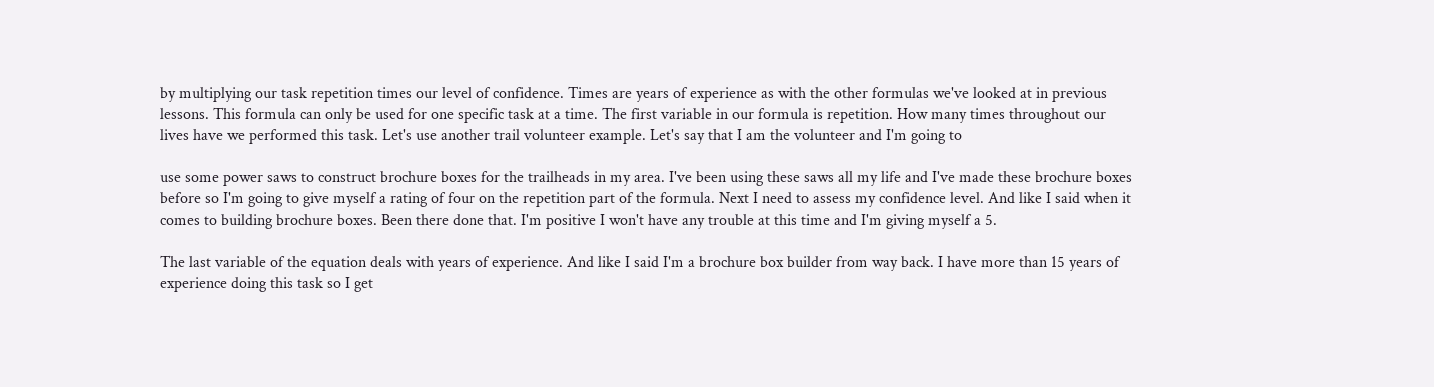by multiplying our task repetition times our level of confidence. Times are years of experience as with the other formulas we've looked at in previous lessons. This formula can only be used for one specific task at a time. The first variable in our formula is repetition. How many times throughout our lives have we performed this task. Let's use another trail volunteer example. Let's say that I am the volunteer and I'm going to

use some power saws to construct brochure boxes for the trailheads in my area. I've been using these saws all my life and I've made these brochure boxes before so I'm going to give myself a rating of four on the repetition part of the formula. Next I need to assess my confidence level. And like I said when it comes to building brochure boxes. Been there done that. I'm positive I won't have any trouble at this time and I'm giving myself a 5.

The last variable of the equation deals with years of experience. And like I said I'm a brochure box builder from way back. I have more than 15 years of experience doing this task so I get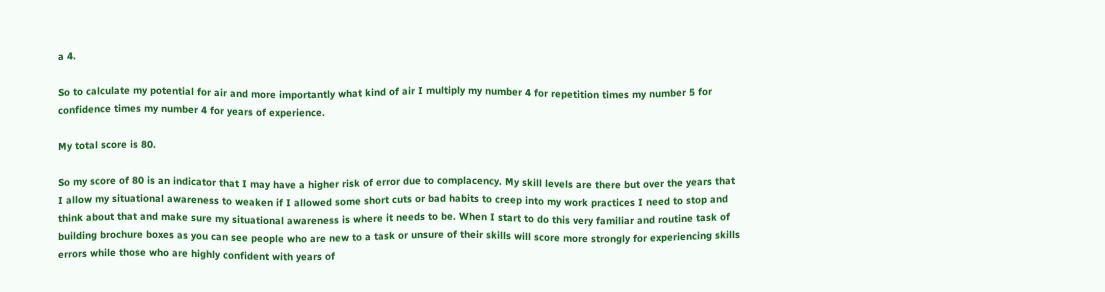a 4.

So to calculate my potential for air and more importantly what kind of air I multiply my number 4 for repetition times my number 5 for confidence times my number 4 for years of experience.

My total score is 80.

So my score of 80 is an indicator that I may have a higher risk of error due to complacency. My skill levels are there but over the years that I allow my situational awareness to weaken if I allowed some short cuts or bad habits to creep into my work practices I need to stop and think about that and make sure my situational awareness is where it needs to be. When I start to do this very familiar and routine task of building brochure boxes as you can see people who are new to a task or unsure of their skills will score more strongly for experiencing skills errors while those who are highly confident with years of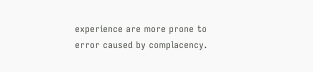experience are more prone to error caused by complacency.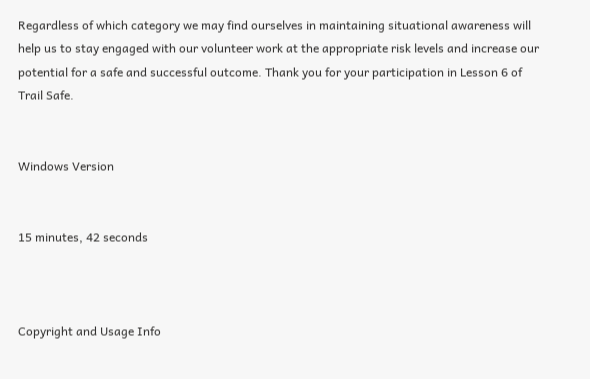Regardless of which category we may find ourselves in maintaining situational awareness will help us to stay engaged with our volunteer work at the appropriate risk levels and increase our potential for a safe and successful outcome. Thank you for your participation in Lesson 6 of Trail Safe.


Windows Version


15 minutes, 42 seconds



Copyright and Usage Info